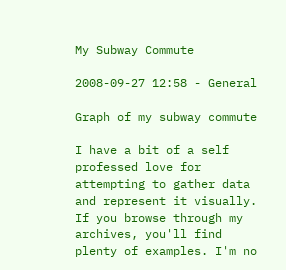My Subway Commute

2008-09-27 12:58 - General

Graph of my subway commute

I have a bit of a self professed love for attempting to gather data and represent it visually. If you browse through my archives, you'll find plenty of examples. I'm no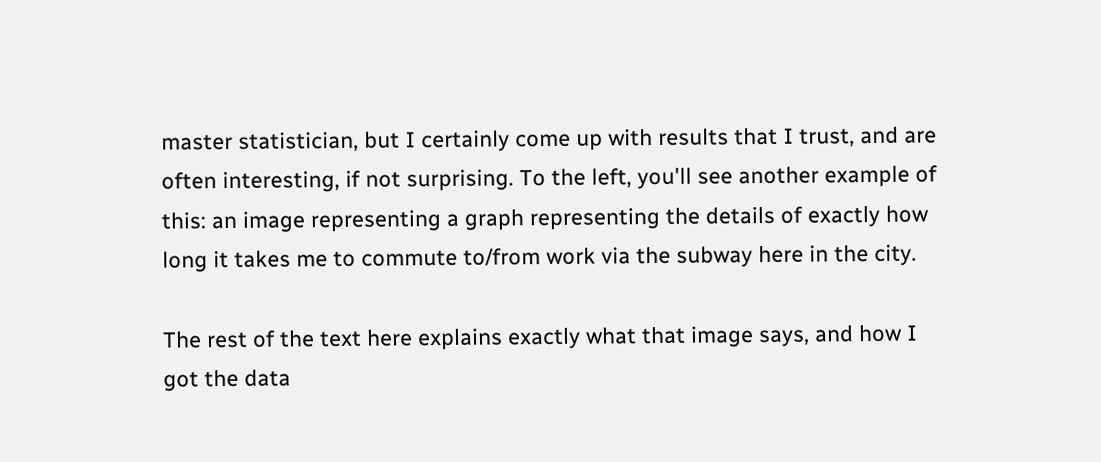master statistician, but I certainly come up with results that I trust, and are often interesting, if not surprising. To the left, you'll see another example of this: an image representing a graph representing the details of exactly how long it takes me to commute to/from work via the subway here in the city.

The rest of the text here explains exactly what that image says, and how I got the data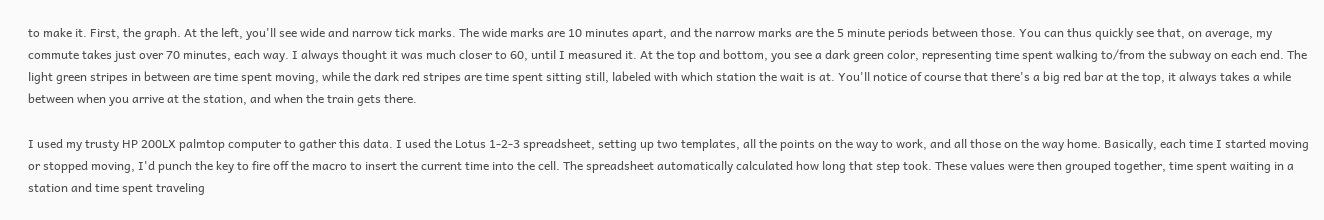to make it. First, the graph. At the left, you'll see wide and narrow tick marks. The wide marks are 10 minutes apart, and the narrow marks are the 5 minute periods between those. You can thus quickly see that, on average, my commute takes just over 70 minutes, each way. I always thought it was much closer to 60, until I measured it. At the top and bottom, you see a dark green color, representing time spent walking to/from the subway on each end. The light green stripes in between are time spent moving, while the dark red stripes are time spent sitting still, labeled with which station the wait is at. You'll notice of course that there's a big red bar at the top, it always takes a while between when you arrive at the station, and when the train gets there.

I used my trusty HP 200LX palmtop computer to gather this data. I used the Lotus 1-2-3 spreadsheet, setting up two templates, all the points on the way to work, and all those on the way home. Basically, each time I started moving or stopped moving, I'd punch the key to fire off the macro to insert the current time into the cell. The spreadsheet automatically calculated how long that step took. These values were then grouped together, time spent waiting in a station and time spent traveling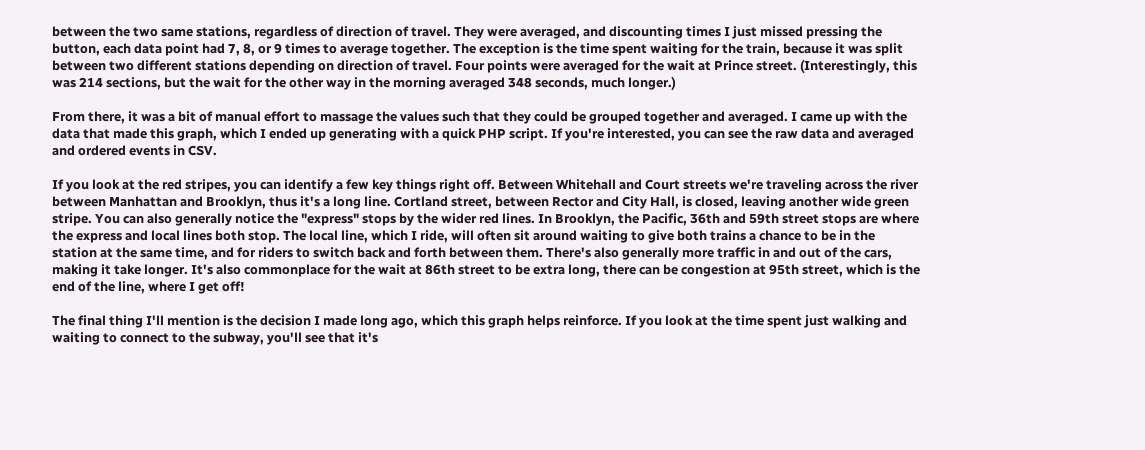between the two same stations, regardless of direction of travel. They were averaged, and discounting times I just missed pressing the button, each data point had 7, 8, or 9 times to average together. The exception is the time spent waiting for the train, because it was split between two different stations depending on direction of travel. Four points were averaged for the wait at Prince street. (Interestingly, this was 214 sections, but the wait for the other way in the morning averaged 348 seconds, much longer.)

From there, it was a bit of manual effort to massage the values such that they could be grouped together and averaged. I came up with the data that made this graph, which I ended up generating with a quick PHP script. If you're interested, you can see the raw data and averaged and ordered events in CSV.

If you look at the red stripes, you can identify a few key things right off. Between Whitehall and Court streets we're traveling across the river between Manhattan and Brooklyn, thus it's a long line. Cortland street, between Rector and City Hall, is closed, leaving another wide green stripe. You can also generally notice the "express" stops by the wider red lines. In Brooklyn, the Pacific, 36th and 59th street stops are where the express and local lines both stop. The local line, which I ride, will often sit around waiting to give both trains a chance to be in the station at the same time, and for riders to switch back and forth between them. There's also generally more traffic in and out of the cars, making it take longer. It's also commonplace for the wait at 86th street to be extra long, there can be congestion at 95th street, which is the end of the line, where I get off!

The final thing I'll mention is the decision I made long ago, which this graph helps reinforce. If you look at the time spent just walking and waiting to connect to the subway, you'll see that it's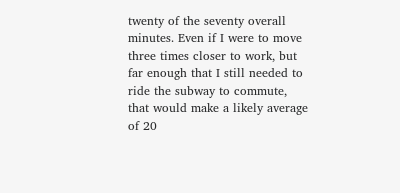twenty of the seventy overall minutes. Even if I were to move three times closer to work, but far enough that I still needed to ride the subway to commute, that would make a likely average of 20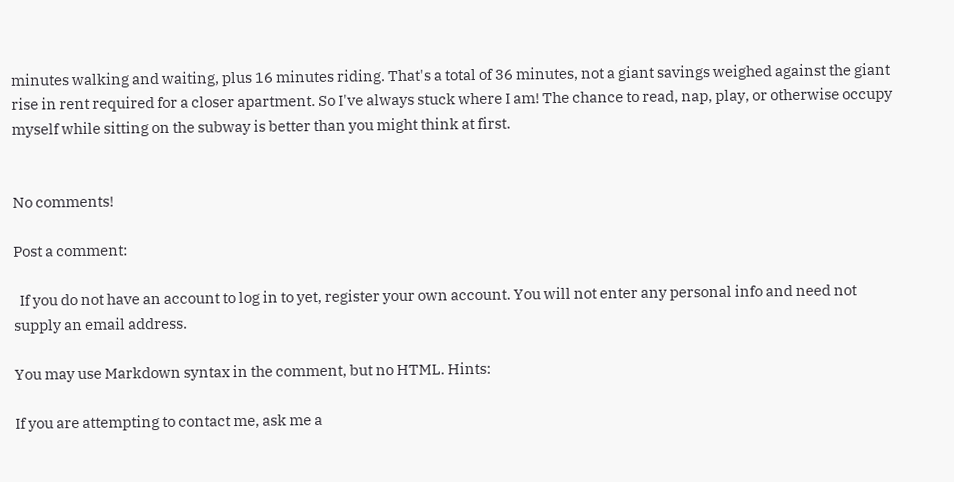minutes walking and waiting, plus 16 minutes riding. That's a total of 36 minutes, not a giant savings weighed against the giant rise in rent required for a closer apartment. So I've always stuck where I am! The chance to read, nap, play, or otherwise occupy myself while sitting on the subway is better than you might think at first.


No comments!

Post a comment:

  If you do not have an account to log in to yet, register your own account. You will not enter any personal info and need not supply an email address.

You may use Markdown syntax in the comment, but no HTML. Hints:

If you are attempting to contact me, ask me a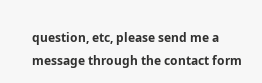question, etc, please send me a message through the contact form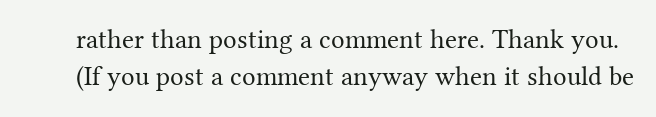rather than posting a comment here. Thank you. (If you post a comment anyway when it should be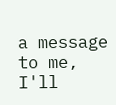a message to me, I'll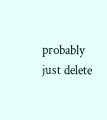probably just delete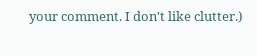your comment. I don't like clutter.)